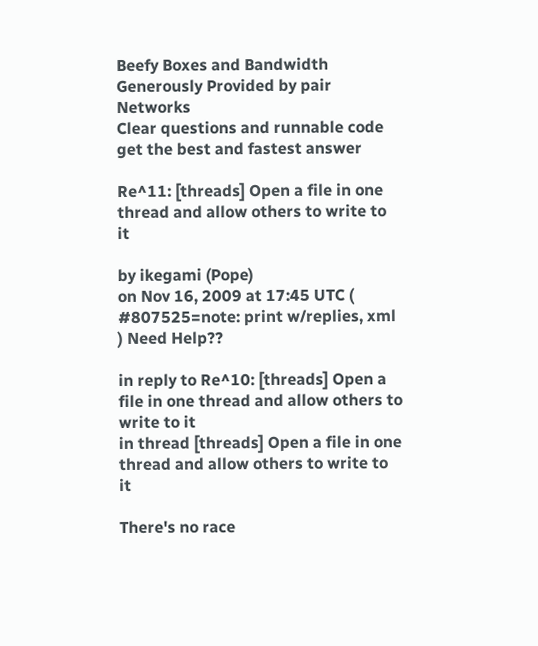Beefy Boxes and Bandwidth Generously Provided by pair Networks
Clear questions and runnable code
get the best and fastest answer

Re^11: [threads] Open a file in one thread and allow others to write to it

by ikegami (Pope)
on Nov 16, 2009 at 17:45 UTC ( #807525=note: print w/replies, xml ) Need Help??

in reply to Re^10: [threads] Open a file in one thread and allow others to write to it
in thread [threads] Open a file in one thread and allow others to write to it

There's no race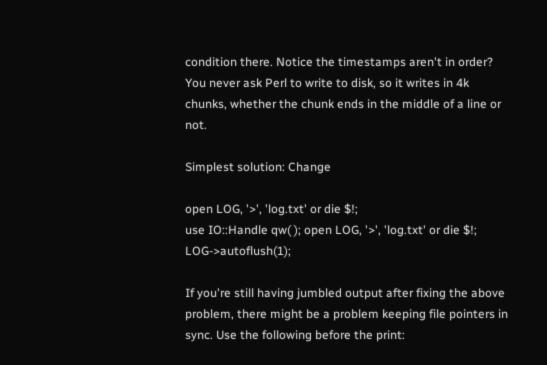condition there. Notice the timestamps aren't in order? You never ask Perl to write to disk, so it writes in 4k chunks, whether the chunk ends in the middle of a line or not.

Simplest solution: Change

open LOG, '>', 'log.txt' or die $!;
use IO::Handle qw( ); open LOG, '>', 'log.txt' or die $!; LOG->autoflush(1);

If you're still having jumbled output after fixing the above problem, there might be a problem keeping file pointers in sync. Use the following before the print: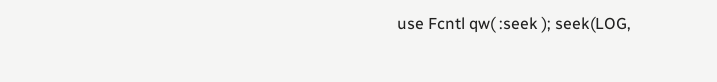use Fcntl qw( :seek ); seek(LOG,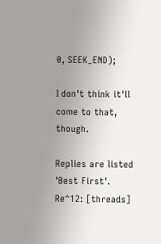0, SEEK_END);

I don't think it'll come to that, though.

Replies are listed 'Best First'.
Re^12: [threads]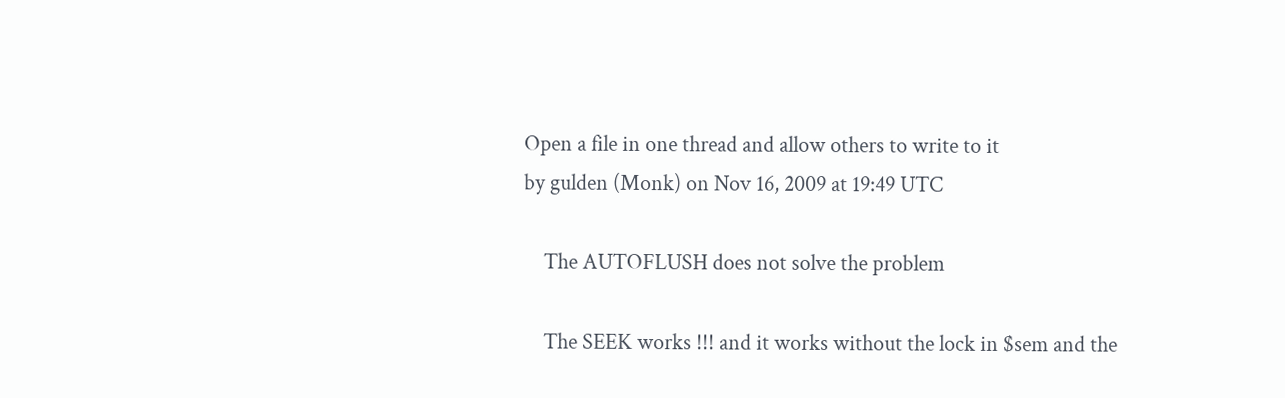Open a file in one thread and allow others to write to it
by gulden (Monk) on Nov 16, 2009 at 19:49 UTC

    The AUTOFLUSH does not solve the problem

    The SEEK works !!! and it works without the lock in $sem and the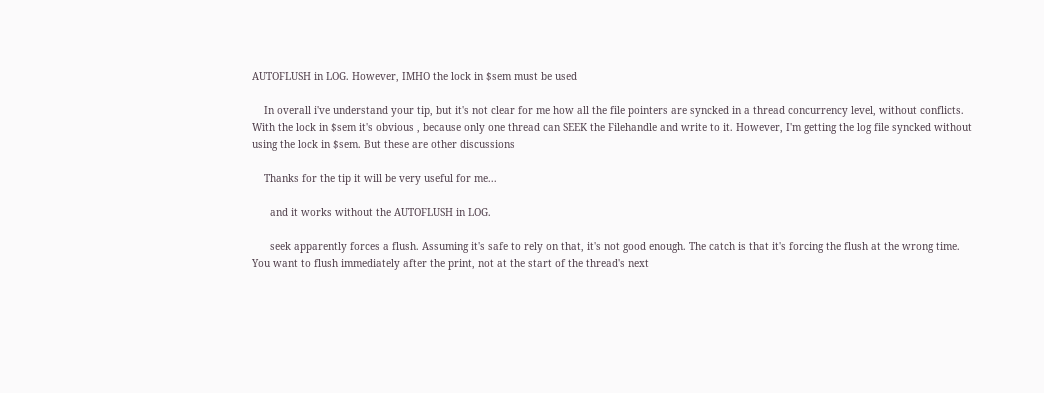AUTOFLUSH in LOG. However, IMHO the lock in $sem must be used

    In overall i've understand your tip, but it's not clear for me how all the file pointers are syncked in a thread concurrency level, without conflicts. With the lock in $sem it's obvious , because only one thread can SEEK the Filehandle and write to it. However, I'm getting the log file syncked without using the lock in $sem. But these are other discussions

    Thanks for the tip it will be very useful for me...

      and it works without the AUTOFLUSH in LOG.

      seek apparently forces a flush. Assuming it's safe to rely on that, it's not good enough. The catch is that it's forcing the flush at the wrong time. You want to flush immediately after the print, not at the start of the thread's next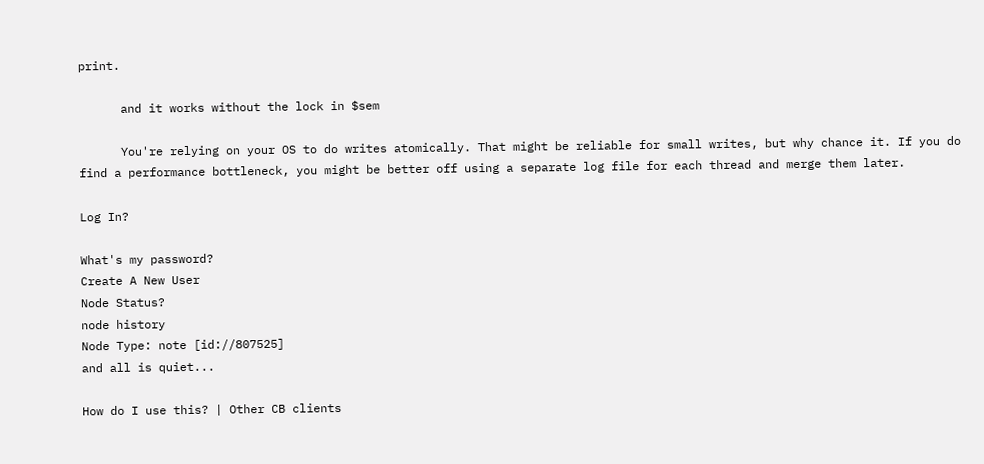print.

      and it works without the lock in $sem

      You're relying on your OS to do writes atomically. That might be reliable for small writes, but why chance it. If you do find a performance bottleneck, you might be better off using a separate log file for each thread and merge them later.

Log In?

What's my password?
Create A New User
Node Status?
node history
Node Type: note [id://807525]
and all is quiet...

How do I use this? | Other CB clients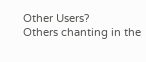Other Users?
Others chanting in the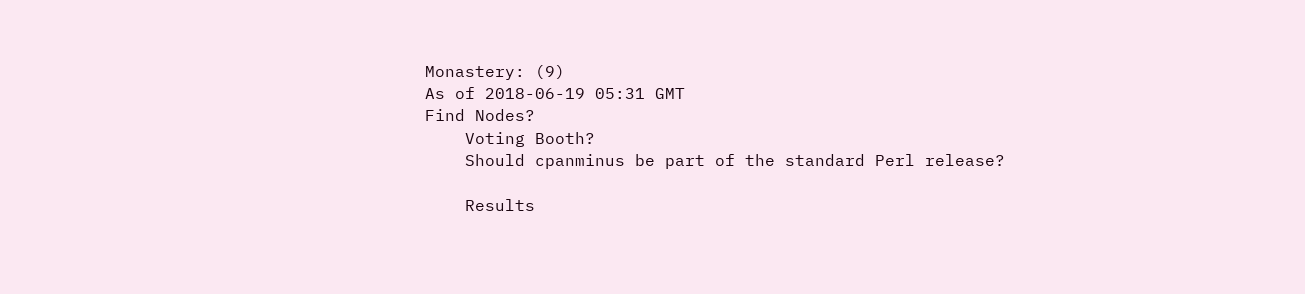Monastery: (9)
As of 2018-06-19 05:31 GMT
Find Nodes?
    Voting Booth?
    Should cpanminus be part of the standard Perl release?

    Results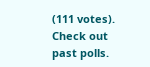(111 votes). Check out past polls.